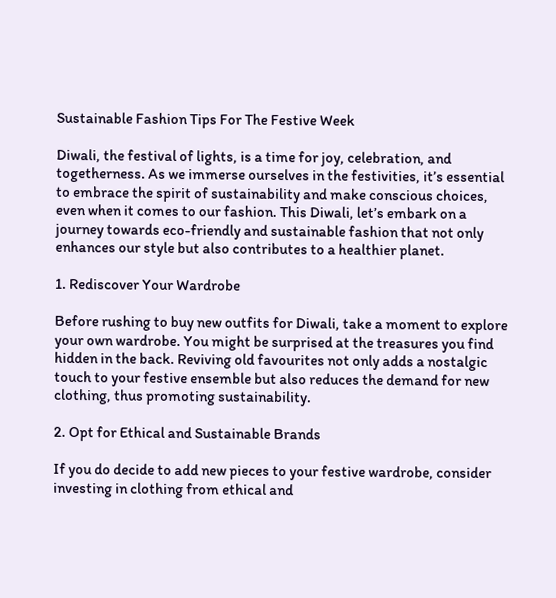Sustainable Fashion Tips For The Festive Week

Diwali, the festival of lights, is a time for joy, celebration, and togetherness. As we immerse ourselves in the festivities, it’s essential to embrace the spirit of sustainability and make conscious choices, even when it comes to our fashion. This Diwali, let’s embark on a journey towards eco-friendly and sustainable fashion that not only enhances our style but also contributes to a healthier planet.

1. Rediscover Your Wardrobe

Before rushing to buy new outfits for Diwali, take a moment to explore your own wardrobe. You might be surprised at the treasures you find hidden in the back. Reviving old favourites not only adds a nostalgic touch to your festive ensemble but also reduces the demand for new clothing, thus promoting sustainability.

2. Opt for Ethical and Sustainable Brands

If you do decide to add new pieces to your festive wardrobe, consider investing in clothing from ethical and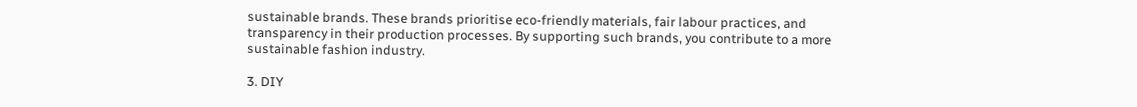sustainable brands. These brands prioritise eco-friendly materials, fair labour practices, and transparency in their production processes. By supporting such brands, you contribute to a more sustainable fashion industry.

3. DIY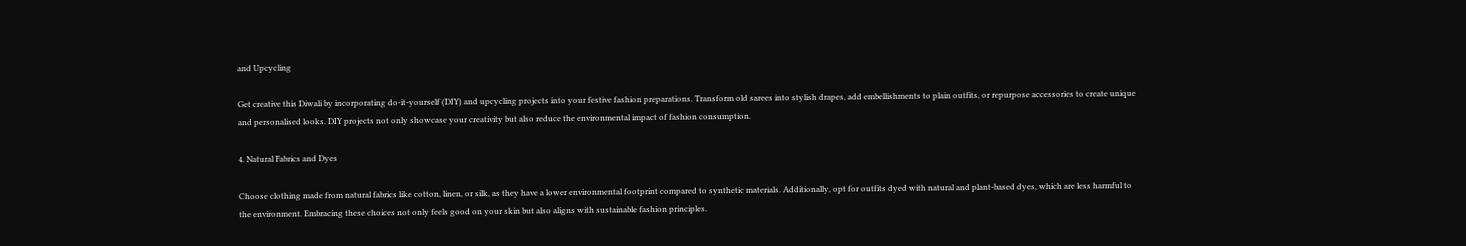and Upcycling

Get creative this Diwali by incorporating do-it-yourself (DIY) and upcycling projects into your festive fashion preparations. Transform old sarees into stylish drapes, add embellishments to plain outfits, or repurpose accessories to create unique and personalised looks. DIY projects not only showcase your creativity but also reduce the environmental impact of fashion consumption.

4. Natural Fabrics and Dyes

Choose clothing made from natural fabrics like cotton, linen, or silk, as they have a lower environmental footprint compared to synthetic materials. Additionally, opt for outfits dyed with natural and plant-based dyes, which are less harmful to the environment. Embracing these choices not only feels good on your skin but also aligns with sustainable fashion principles.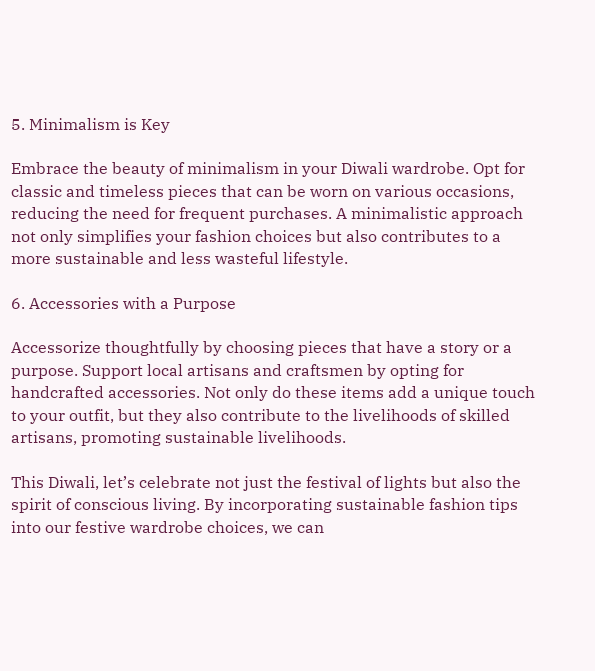5. Minimalism is Key

Embrace the beauty of minimalism in your Diwali wardrobe. Opt for classic and timeless pieces that can be worn on various occasions, reducing the need for frequent purchases. A minimalistic approach not only simplifies your fashion choices but also contributes to a more sustainable and less wasteful lifestyle.

6. Accessories with a Purpose

Accessorize thoughtfully by choosing pieces that have a story or a purpose. Support local artisans and craftsmen by opting for handcrafted accessories. Not only do these items add a unique touch to your outfit, but they also contribute to the livelihoods of skilled artisans, promoting sustainable livelihoods.

This Diwali, let’s celebrate not just the festival of lights but also the spirit of conscious living. By incorporating sustainable fashion tips into our festive wardrobe choices, we can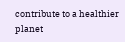contribute to a healthier planet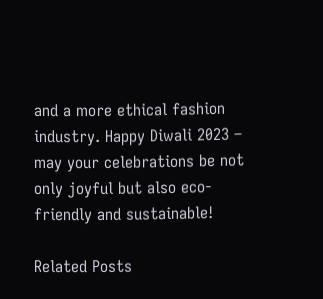and a more ethical fashion industry. Happy Diwali 2023 – may your celebrations be not only joyful but also eco-friendly and sustainable!

Related Posts